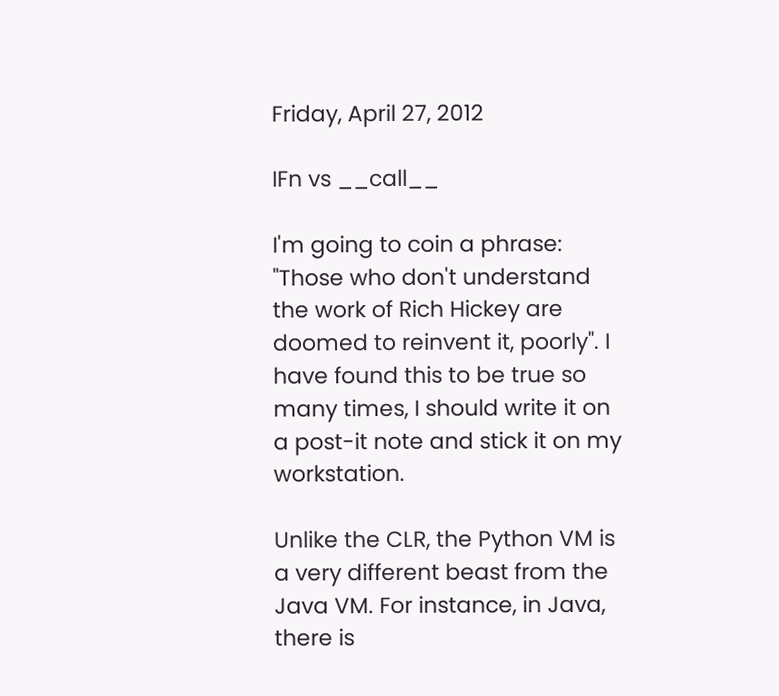Friday, April 27, 2012

IFn vs __call__

I'm going to coin a phrase: "Those who don't understand the work of Rich Hickey are doomed to reinvent it, poorly". I have found this to be true so many times, I should write it on a post-it note and stick it on my workstation.

Unlike the CLR, the Python VM is a very different beast from the Java VM. For instance, in Java, there is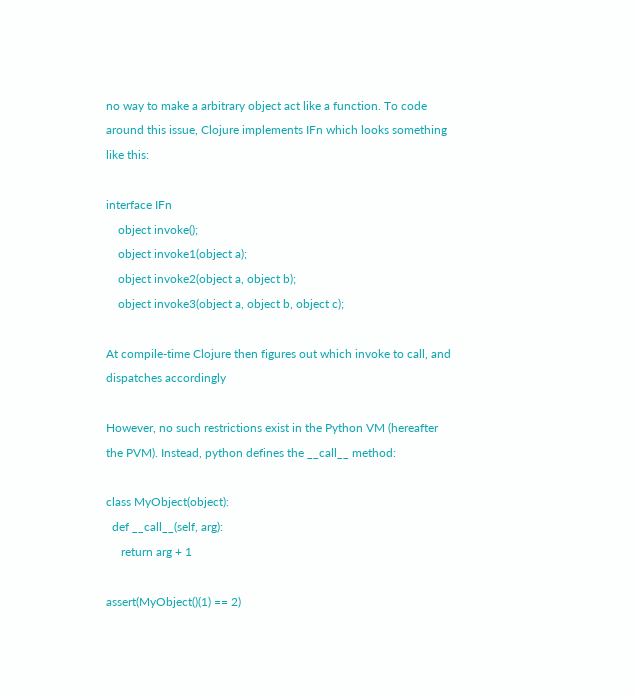no way to make a arbitrary object act like a function. To code around this issue, Clojure implements IFn which looks something like this:

interface IFn
    object invoke();
    object invoke1(object a);
    object invoke2(object a, object b);
    object invoke3(object a, object b, object c);

At compile-time Clojure then figures out which invoke to call, and dispatches accordingly

However, no such restrictions exist in the Python VM (hereafter the PVM). Instead, python defines the __call__ method:

class MyObject(object):
  def __call__(self, arg):
     return arg + 1

assert(MyObject()(1) == 2)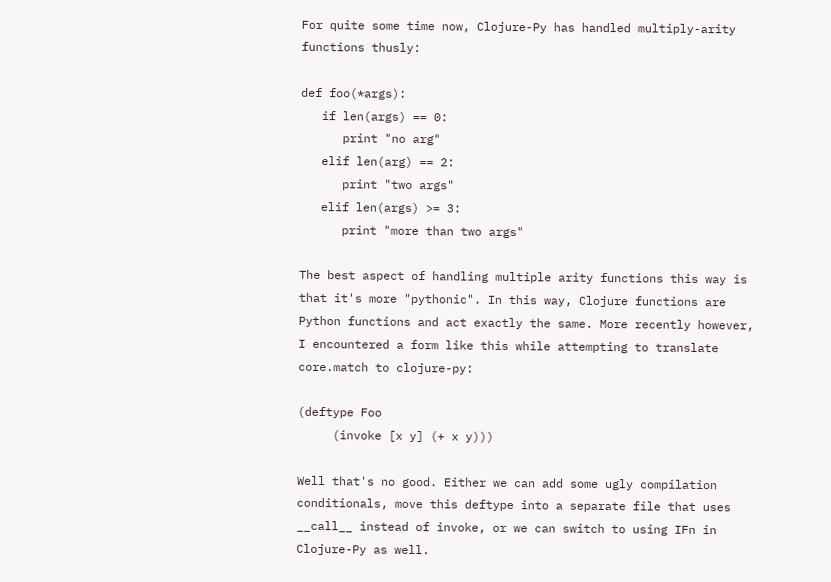For quite some time now, Clojure-Py has handled multiply-arity functions thusly:

def foo(*args):
   if len(args) == 0:
      print "no arg"
   elif len(arg) == 2:
      print "two args"
   elif len(args) >= 3:
      print "more than two args"

The best aspect of handling multiple arity functions this way is that it's more "pythonic". In this way, Clojure functions are Python functions and act exactly the same. More recently however, I encountered a form like this while attempting to translate core.match to clojure-py:

(deftype Foo
     (invoke [x y] (+ x y)))

Well that's no good. Either we can add some ugly compilation conditionals, move this deftype into a separate file that uses __call__ instead of invoke, or we can switch to using IFn in Clojure-Py as well.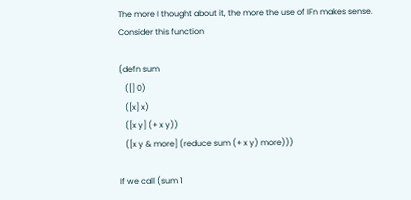The more I thought about it, the more the use of IFn makes sense. Consider this function

(defn sum
   ([] 0)
   ([x] x)
   ([x y] (+ x y))
   ([x y & more] (reduce sum (+ x y) more)))

If we call (sum 1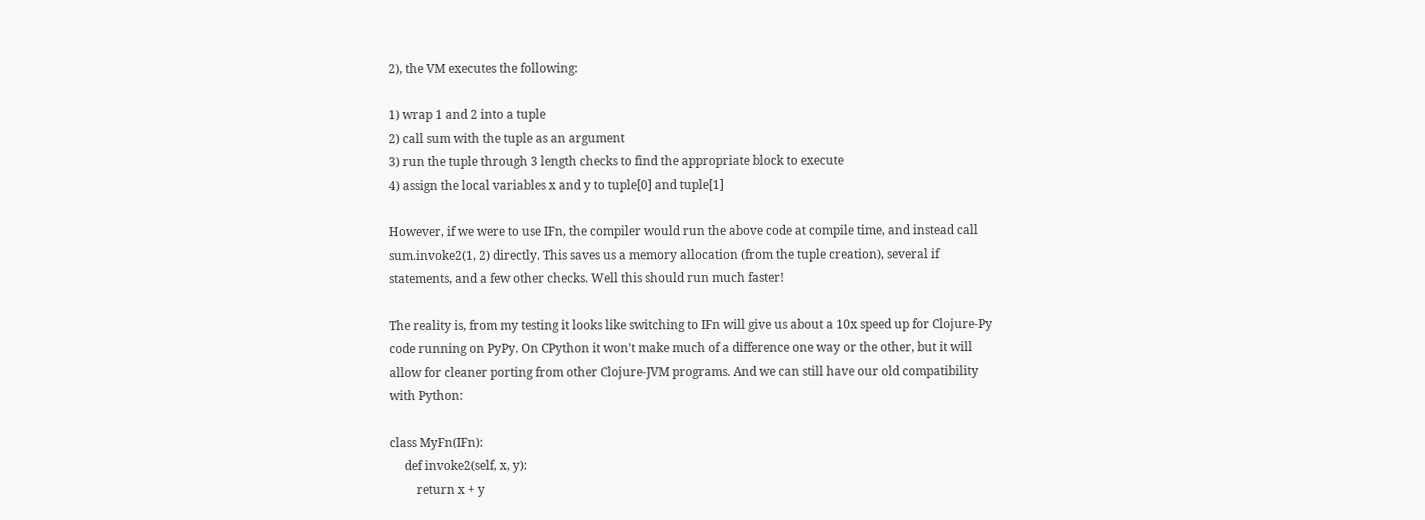2), the VM executes the following:

1) wrap 1 and 2 into a tuple
2) call sum with the tuple as an argument
3) run the tuple through 3 length checks to find the appropriate block to execute
4) assign the local variables x and y to tuple[0] and tuple[1]

However, if we were to use IFn, the compiler would run the above code at compile time, and instead call sum.invoke2(1, 2) directly. This saves us a memory allocation (from the tuple creation), several if statements, and a few other checks. Well this should run much faster!

The reality is, from my testing it looks like switching to IFn will give us about a 10x speed up for Clojure-Py code running on PyPy. On CPython it won't make much of a difference one way or the other, but it will allow for cleaner porting from other Clojure-JVM programs. And we can still have our old compatibility with Python:

class MyFn(IFn):
     def invoke2(self, x, y):
         return x + y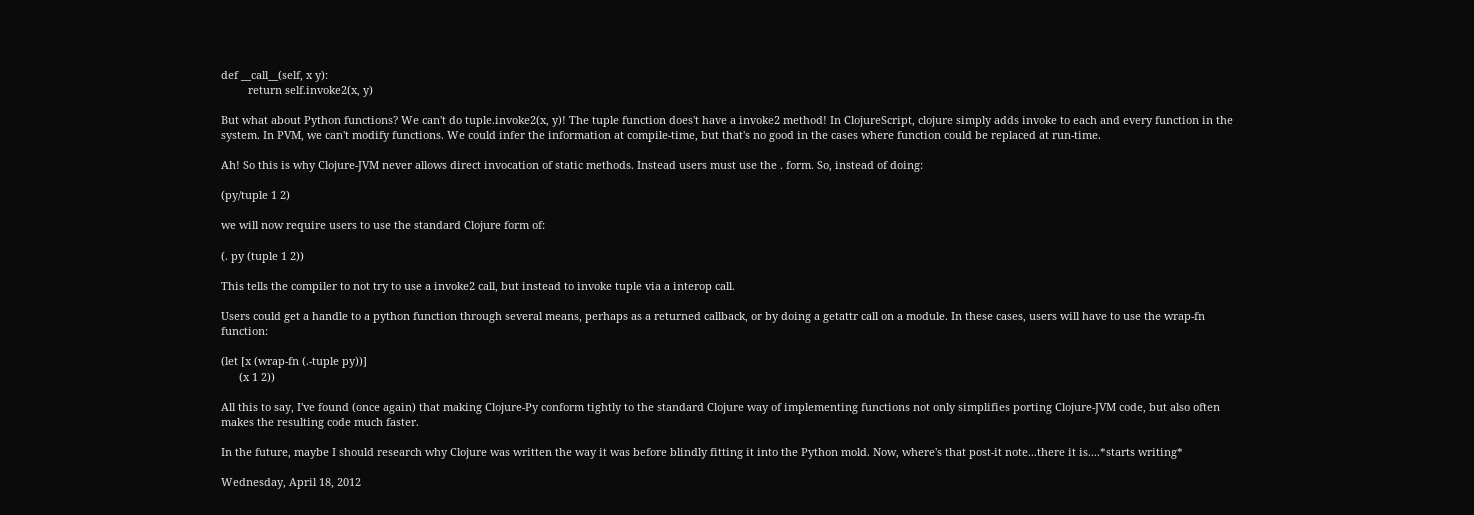def __call__(self, x y):
         return self.invoke2(x, y)

But what about Python functions? We can't do tuple.invoke2(x, y)! The tuple function does't have a invoke2 method! In ClojureScript, clojure simply adds invoke to each and every function in the system. In PVM, we can't modify functions. We could infer the information at compile-time, but that's no good in the cases where function could be replaced at run-time.

Ah! So this is why Clojure-JVM never allows direct invocation of static methods. Instead users must use the . form. So, instead of doing:

(py/tuple 1 2)

we will now require users to use the standard Clojure form of:

(. py (tuple 1 2))

This tells the compiler to not try to use a invoke2 call, but instead to invoke tuple via a interop call.

Users could get a handle to a python function through several means, perhaps as a returned callback, or by doing a getattr call on a module. In these cases, users will have to use the wrap-fn function:

(let [x (wrap-fn (.-tuple py))]
      (x 1 2))

All this to say, I've found (once again) that making Clojure-Py conform tightly to the standard Clojure way of implementing functions not only simplifies porting Clojure-JVM code, but also often makes the resulting code much faster.

In the future, maybe I should research why Clojure was written the way it was before blindly fitting it into the Python mold. Now, where's that post-it note...there it is....*starts writing*

Wednesday, April 18, 2012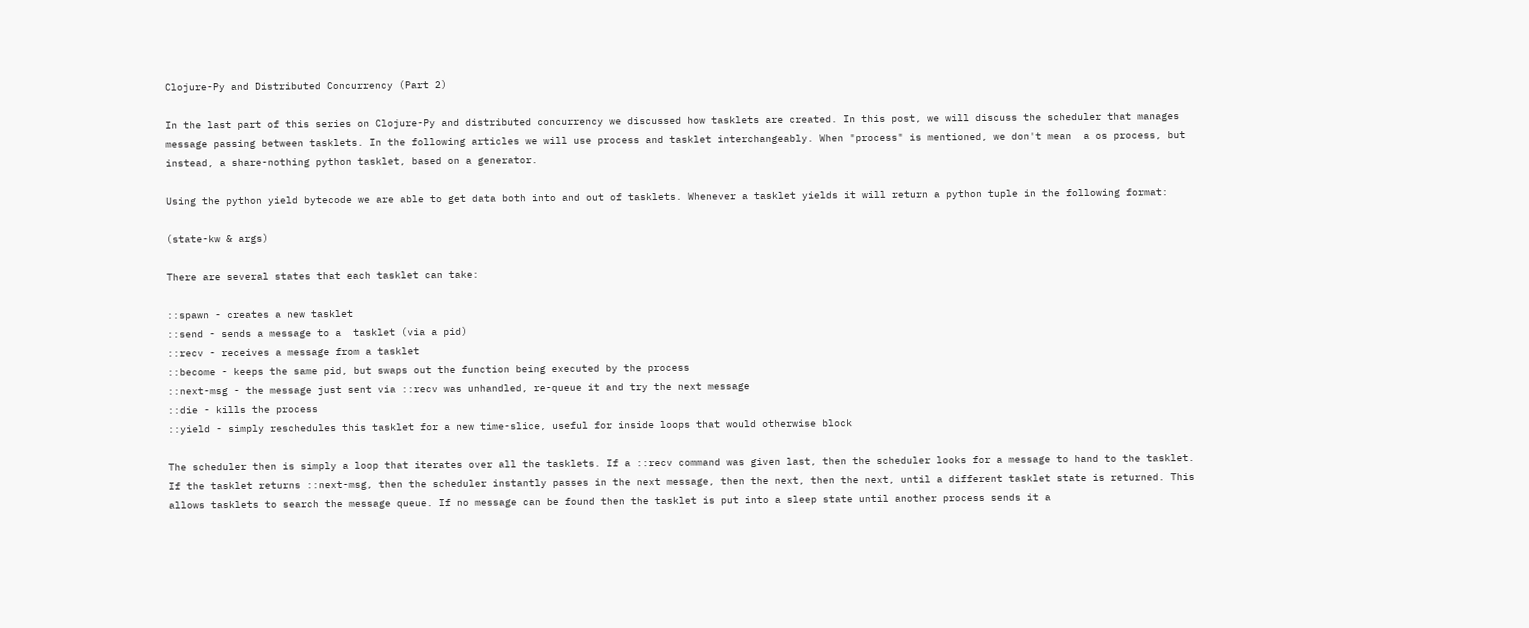Clojure-Py and Distributed Concurrency (Part 2)

In the last part of this series on Clojure-Py and distributed concurrency we discussed how tasklets are created. In this post, we will discuss the scheduler that manages message passing between tasklets. In the following articles we will use process and tasklet interchangeably. When "process" is mentioned, we don't mean  a os process, but instead, a share-nothing python tasklet, based on a generator.

Using the python yield bytecode we are able to get data both into and out of tasklets. Whenever a tasklet yields it will return a python tuple in the following format:

(state-kw & args)

There are several states that each tasklet can take:

::spawn - creates a new tasklet
::send - sends a message to a  tasklet (via a pid)
::recv - receives a message from a tasklet
::become - keeps the same pid, but swaps out the function being executed by the process
::next-msg - the message just sent via ::recv was unhandled, re-queue it and try the next message
::die - kills the process
::yield - simply reschedules this tasklet for a new time-slice, useful for inside loops that would otherwise block

The scheduler then is simply a loop that iterates over all the tasklets. If a ::recv command was given last, then the scheduler looks for a message to hand to the tasklet. If the tasklet returns ::next-msg, then the scheduler instantly passes in the next message, then the next, then the next, until a different tasklet state is returned. This allows tasklets to search the message queue. If no message can be found then the tasklet is put into a sleep state until another process sends it a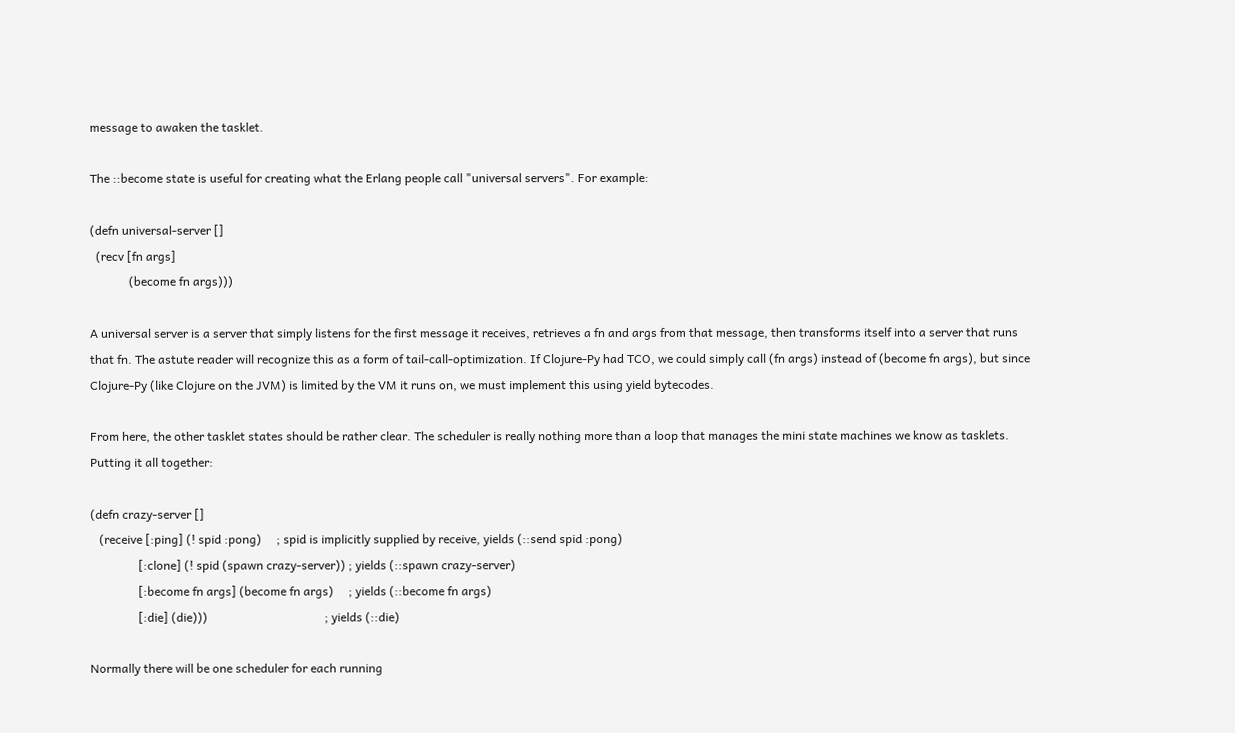message to awaken the tasklet.

The ::become state is useful for creating what the Erlang people call "universal servers". For example:

(defn universal-server []
  (recv [fn args]
             (become fn args)))

A universal server is a server that simply listens for the first message it receives, retrieves a fn and args from that message, then transforms itself into a server that runs that fn. The astute reader will recognize this as a form of tail-call-optimization. If Clojure-Py had TCO, we could simply call (fn args) instead of (become fn args), but since Clojure-Py (like Clojure on the JVM) is limited by the VM it runs on, we must implement this using yield bytecodes.

From here, the other tasklet states should be rather clear. The scheduler is really nothing more than a loop that manages the mini state machines we know as tasklets. Putting it all together:

(defn crazy-server []
   (receive [:ping] (! spid :pong)     ; spid is implicitly supplied by receive, yields (::send spid :pong)
                [:clone] (! spid (spawn crazy-server)) ; yields (::spawn crazy-server)
                [:become fn args] (become fn args)     ; yields (::become fn args)
                [:die] (die)))                                       ; yields (::die)

Normally there will be one scheduler for each running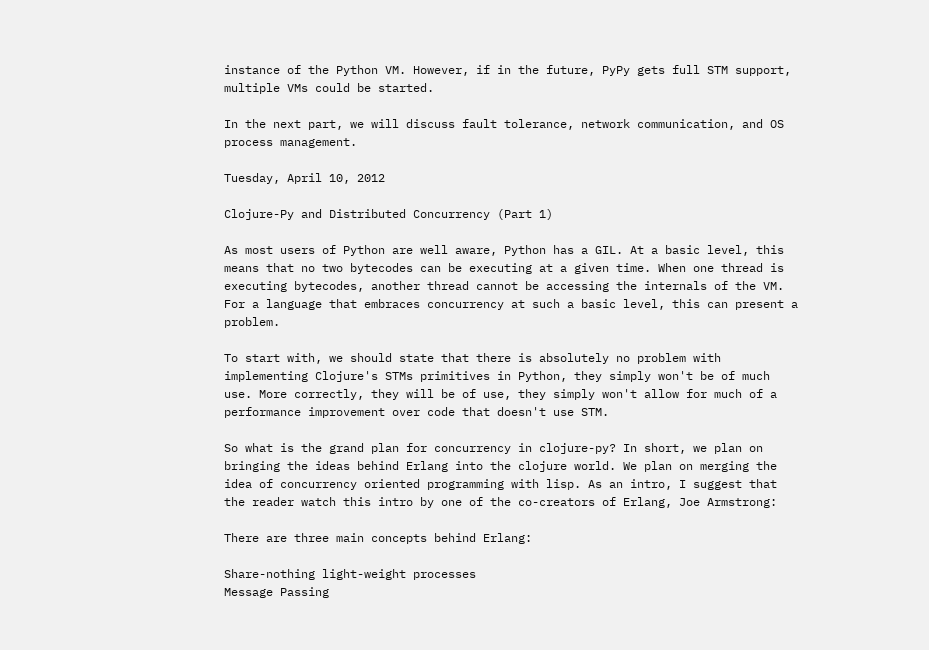instance of the Python VM. However, if in the future, PyPy gets full STM support, multiple VMs could be started.

In the next part, we will discuss fault tolerance, network communication, and OS process management.

Tuesday, April 10, 2012

Clojure-Py and Distributed Concurrency (Part 1)

As most users of Python are well aware, Python has a GIL. At a basic level, this means that no two bytecodes can be executing at a given time. When one thread is executing bytecodes, another thread cannot be accessing the internals of the VM. For a language that embraces concurrency at such a basic level, this can present a problem.

To start with, we should state that there is absolutely no problem with implementing Clojure's STMs primitives in Python, they simply won't be of much use. More correctly, they will be of use, they simply won't allow for much of a performance improvement over code that doesn't use STM.

So what is the grand plan for concurrency in clojure-py? In short, we plan on bringing the ideas behind Erlang into the clojure world. We plan on merging the idea of concurrency oriented programming with lisp. As an intro, I suggest that the reader watch this intro by one of the co-creators of Erlang, Joe Armstrong:

There are three main concepts behind Erlang:

Share-nothing light-weight processes
Message Passing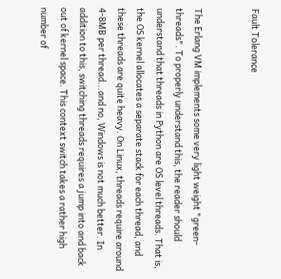Fault Tolerance


The Erlang VM implements some very light weight "green-threads". To properly understand this, the reader should understand that threads in Python are OS level threads. That is, the OS kernel allocates a separate stack for each thread, and these threads are quite heavy. On Linux, threads require around 4-8MB per thread...and no, Windows is not much better. In addition to this, switching threads requires a jump into and back out of kernel space. This context switch takes a rather high number of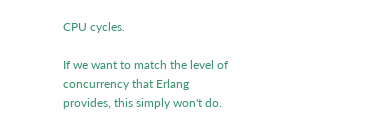CPU cycles.

If we want to match the level of concurrency that Erlang provides, this simply won't do.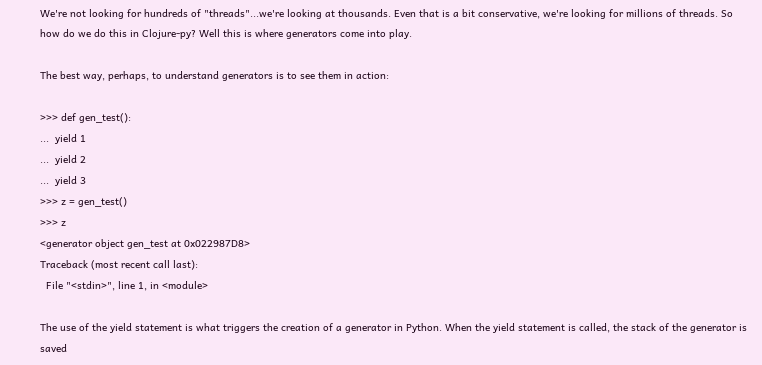We're not looking for hundreds of "threads"...we're looking at thousands. Even that is a bit conservative, we're looking for millions of threads. So how do we do this in Clojure-py? Well this is where generators come into play.

The best way, perhaps, to understand generators is to see them in action:

>>> def gen_test():
...  yield 1
...  yield 2
...  yield 3
>>> z = gen_test()
>>> z
<generator object gen_test at 0x022987D8>
Traceback (most recent call last):
  File "<stdin>", line 1, in <module>

The use of the yield statement is what triggers the creation of a generator in Python. When the yield statement is called, the stack of the generator is saved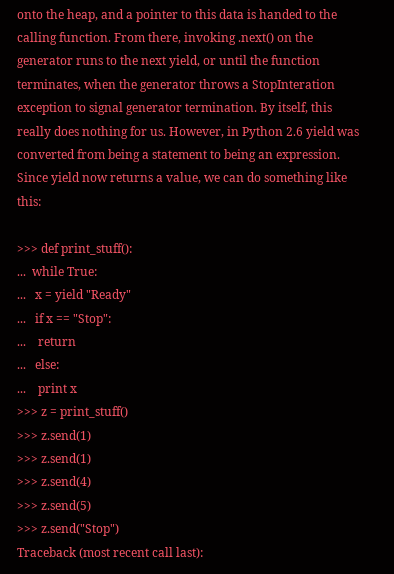onto the heap, and a pointer to this data is handed to the calling function. From there, invoking .next() on the generator runs to the next yield, or until the function terminates, when the generator throws a StopInteration exception to signal generator termination. By itself, this really does nothing for us. However, in Python 2.6 yield was converted from being a statement to being an expression. Since yield now returns a value, we can do something like this:

>>> def print_stuff():
...  while True:
...   x = yield "Ready"
...   if x == "Stop":
...    return
...   else:
...    print x
>>> z = print_stuff()
>>> z.send(1)
>>> z.send(1)
>>> z.send(4)
>>> z.send(5)
>>> z.send("Stop")
Traceback (most recent call last):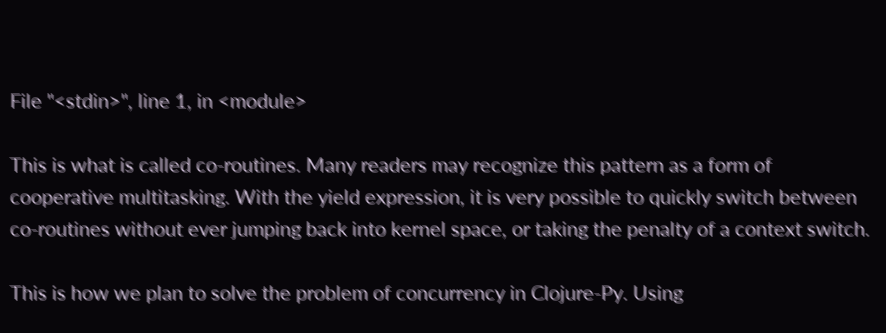File "<stdin>", line 1, in <module>

This is what is called co-routines. Many readers may recognize this pattern as a form of cooperative multitasking. With the yield expression, it is very possible to quickly switch between co-routines without ever jumping back into kernel space, or taking the penalty of a context switch.

This is how we plan to solve the problem of concurrency in Clojure-Py. Using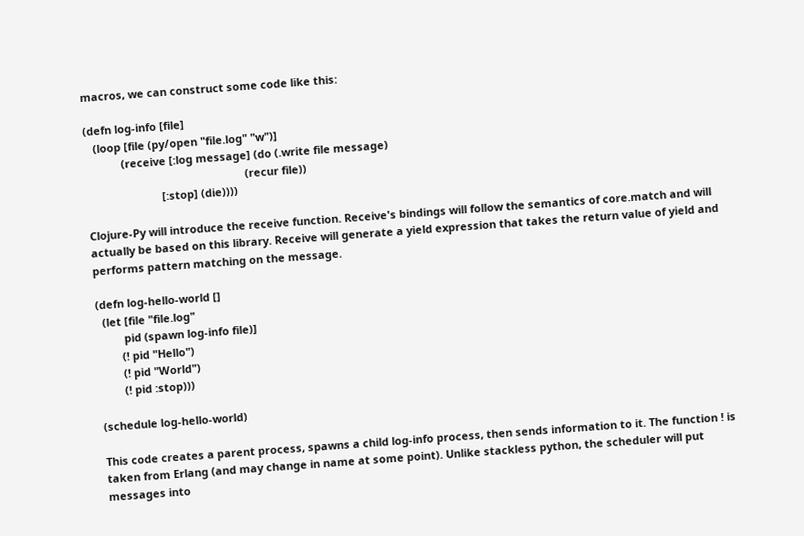macros, we can construct some code like this:

(defn log-info [file]
   (loop [file (py/open "file.log" "w")]
            (receive [:log message] (do (.write file message)
                                                     (recur file))
                         [:stop] (die))))

Clojure-Py will introduce the receive function. Receive's bindings will follow the semantics of core.match and will actually be based on this library. Receive will generate a yield expression that takes the return value of yield and performs pattern matching on the message.

(defn log-hello-world []
  (let [file "file.log"
         pid (spawn log-info file)]
        (! pid "Hello")
        (! pid "World")
        (! pid :stop)))

(schedule log-hello-world)

This code creates a parent process, spawns a child log-info process, then sends information to it. The function ! is taken from Erlang (and may change in name at some point). Unlike stackless python, the scheduler will put messages into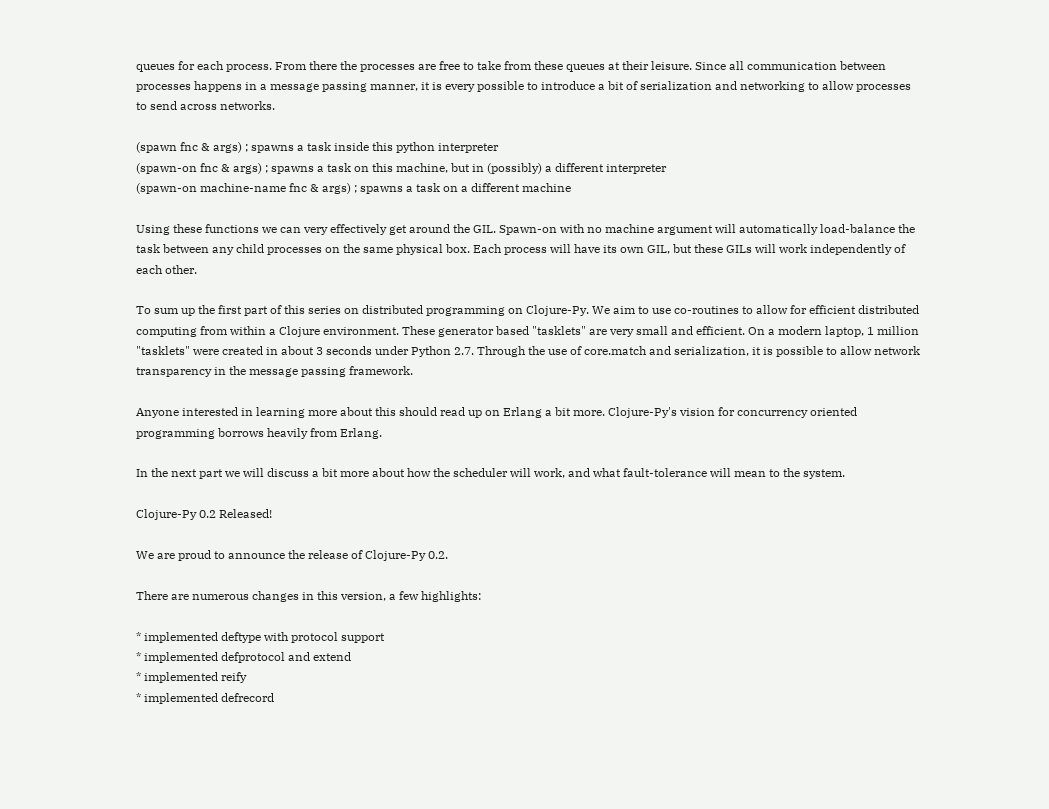queues for each process. From there the processes are free to take from these queues at their leisure. Since all communication between processes happens in a message passing manner, it is every possible to introduce a bit of serialization and networking to allow processes to send across networks.

(spawn fnc & args) ; spawns a task inside this python interpreter
(spawn-on fnc & args) ; spawns a task on this machine, but in (possibly) a different interpreter
(spawn-on machine-name fnc & args) ; spawns a task on a different machine

Using these functions we can very effectively get around the GIL. Spawn-on with no machine argument will automatically load-balance the task between any child processes on the same physical box. Each process will have its own GIL, but these GILs will work independently of each other.

To sum up the first part of this series on distributed programming on Clojure-Py. We aim to use co-routines to allow for efficient distributed computing from within a Clojure environment. These generator based "tasklets" are very small and efficient. On a modern laptop, 1 million "tasklets" were created in about 3 seconds under Python 2.7. Through the use of core.match and serialization, it is possible to allow network transparency in the message passing framework.

Anyone interested in learning more about this should read up on Erlang a bit more. Clojure-Py's vision for concurrency oriented programming borrows heavily from Erlang.

In the next part we will discuss a bit more about how the scheduler will work, and what fault-tolerance will mean to the system.

Clojure-Py 0.2 Released!

We are proud to announce the release of Clojure-Py 0.2.

There are numerous changes in this version, a few highlights:

* implemented deftype with protocol support
* implemented defprotocol and extend
* implemented reify
* implemented defrecord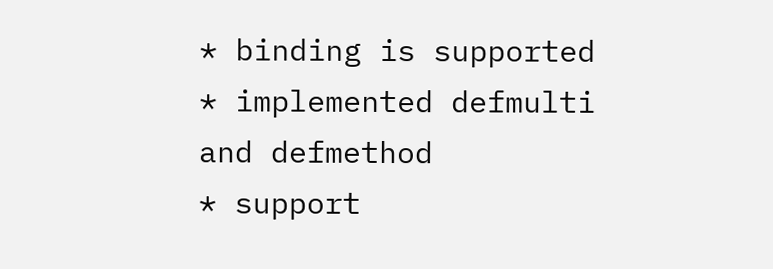* binding is supported
* implemented defmulti and defmethod
* support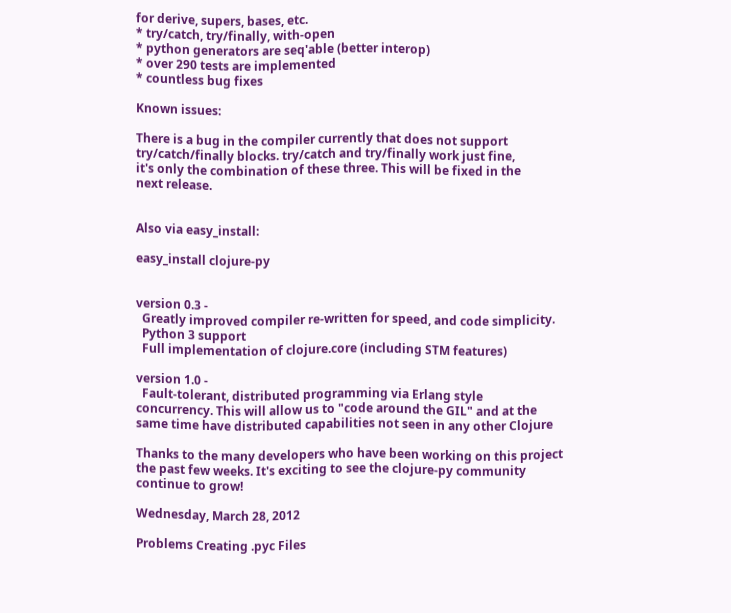for derive, supers, bases, etc.
* try/catch, try/finally, with-open
* python generators are seq'able (better interop)
* over 290 tests are implemented
* countless bug fixes

Known issues:

There is a bug in the compiler currently that does not support
try/catch/finally blocks. try/catch and try/finally work just fine,
it's only the combination of these three. This will be fixed in the
next release.


Also via easy_install:

easy_install clojure-py


version 0.3 -
  Greatly improved compiler re-written for speed, and code simplicity.
  Python 3 support
  Full implementation of clojure.core (including STM features)

version 1.0 -
  Fault-tolerant, distributed programming via Erlang style
concurrency. This will allow us to "code around the GIL" and at the
same time have distributed capabilities not seen in any other Clojure

Thanks to the many developers who have been working on this project
the past few weeks. It's exciting to see the clojure-py community
continue to grow!

Wednesday, March 28, 2012

Problems Creating .pyc Files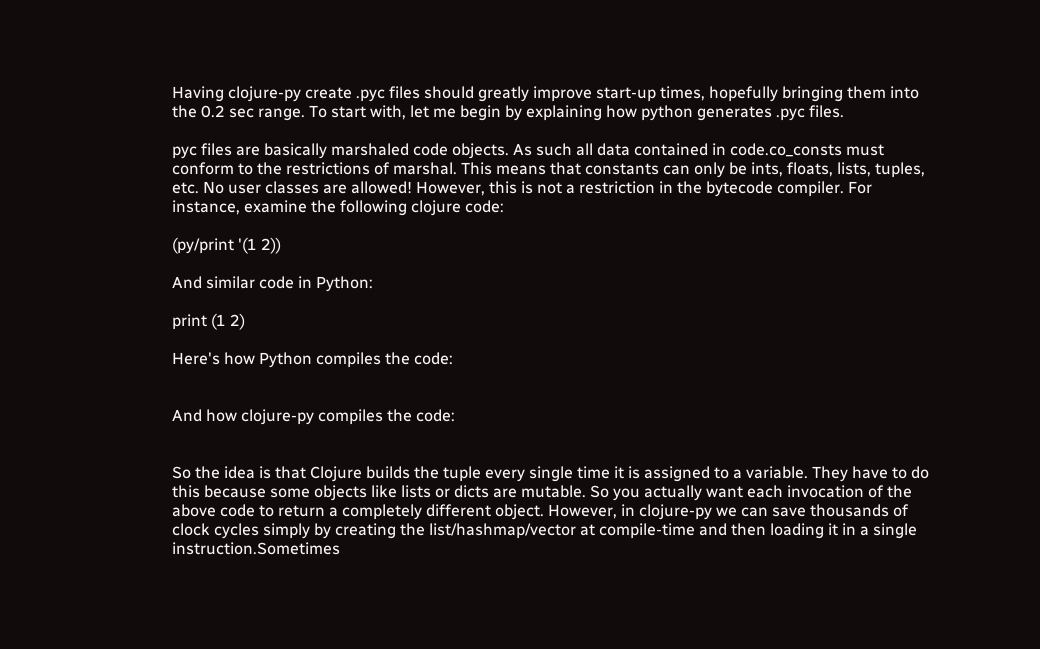Having clojure-py create .pyc files should greatly improve start-up times, hopefully bringing them into the 0.2 sec range. To start with, let me begin by explaining how python generates .pyc files.

pyc files are basically marshaled code objects. As such all data contained in code.co_consts must conform to the restrictions of marshal. This means that constants can only be ints, floats, lists, tuples, etc. No user classes are allowed! However, this is not a restriction in the bytecode compiler. For instance, examine the following clojure code:

(py/print '(1 2))

And similar code in Python:

print (1 2)

Here's how Python compiles the code:


And how clojure-py compiles the code:


So the idea is that Clojure builds the tuple every single time it is assigned to a variable. They have to do this because some objects like lists or dicts are mutable. So you actually want each invocation of the above code to return a completely different object. However, in clojure-py we can save thousands of clock cycles simply by creating the list/hashmap/vector at compile-time and then loading it in a single instruction.Sometimes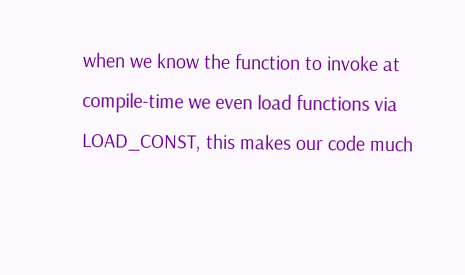when we know the function to invoke at compile-time we even load functions via LOAD_CONST, this makes our code much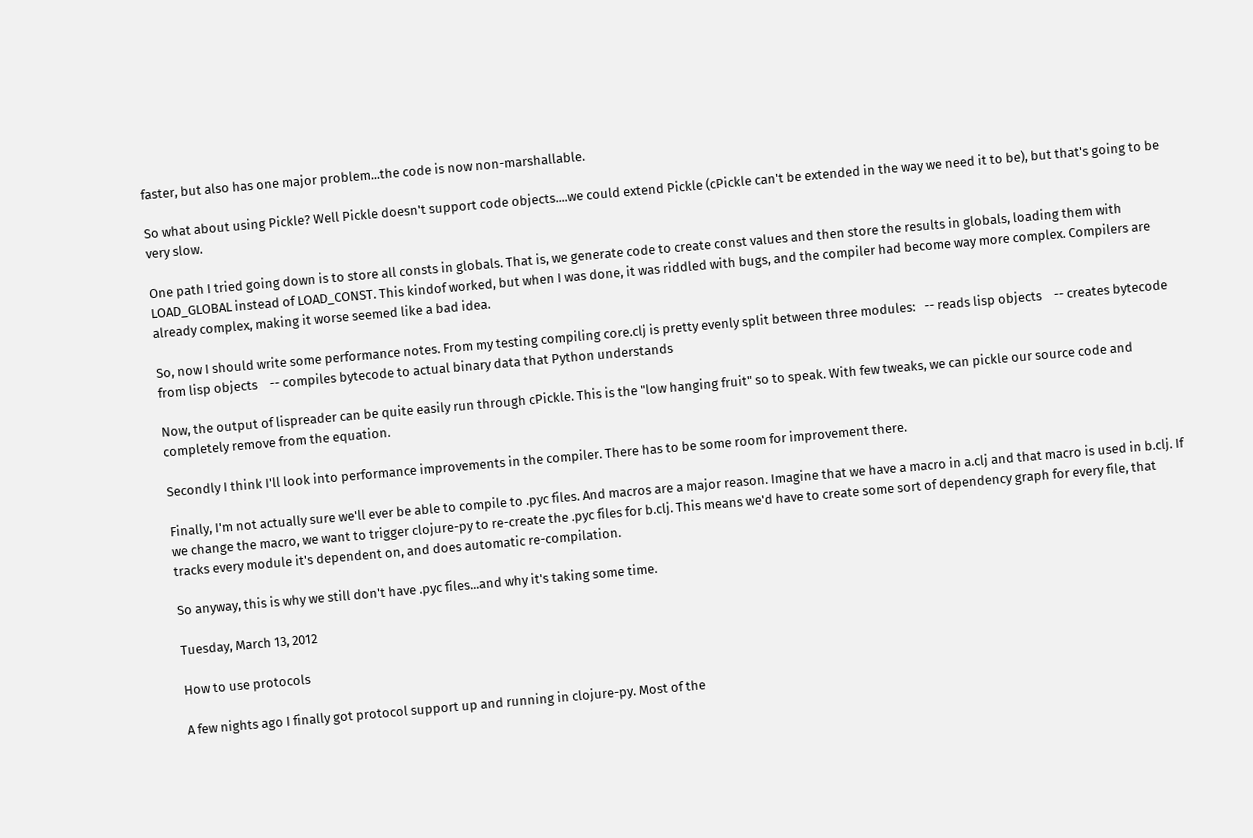faster, but also has one major problem...the code is now non-marshallable.

So what about using Pickle? Well Pickle doesn't support code objects....we could extend Pickle (cPickle can't be extended in the way we need it to be), but that's going to be very slow.

One path I tried going down is to store all consts in globals. That is, we generate code to create const values and then store the results in globals, loading them with LOAD_GLOBAL instead of LOAD_CONST. This kindof worked, but when I was done, it was riddled with bugs, and the compiler had become way more complex. Compilers are already complex, making it worse seemed like a bad idea.

So, now I should write some performance notes. From my testing compiling core.clj is pretty evenly split between three modules:   -- reads lisp objects    -- creates bytecode from lisp objects    -- compiles bytecode to actual binary data that Python understands

Now, the output of lispreader can be quite easily run through cPickle. This is the "low hanging fruit" so to speak. With few tweaks, we can pickle our source code and completely remove from the equation.

Secondly I think I'll look into performance improvements in the compiler. There has to be some room for improvement there.

Finally, I'm not actually sure we'll ever be able to compile to .pyc files. And macros are a major reason. Imagine that we have a macro in a.clj and that macro is used in b.clj. If we change the macro, we want to trigger clojure-py to re-create the .pyc files for b.clj. This means we'd have to create some sort of dependency graph for every file, that tracks every module it's dependent on, and does automatic re-compilation.

So anyway, this is why we still don't have .pyc files...and why it's taking some time.

Tuesday, March 13, 2012

How to use protocols

A few nights ago I finally got protocol support up and running in clojure-py. Most of the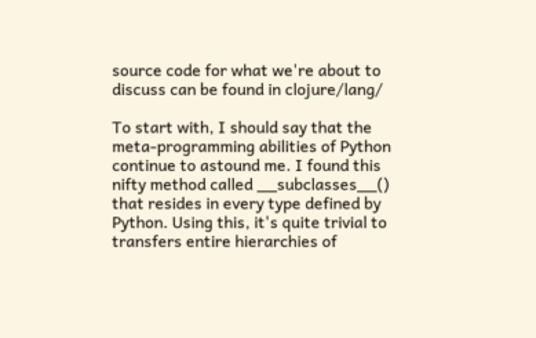source code for what we're about to discuss can be found in clojure/lang/

To start with, I should say that the meta-programming abilities of Python continue to astound me. I found this nifty method called __subclasses__() that resides in every type defined by Python. Using this, it's quite trivial to transfers entire hierarchies of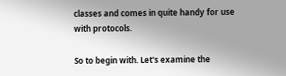classes and comes in quite handy for use with protocols.

So to begin with. Let's examine the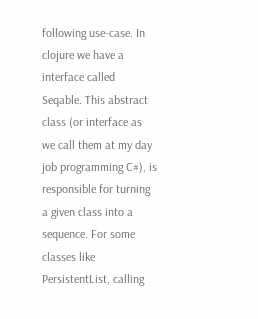following use-case. In clojure we have a interface called Seqable. This abstract class (or interface as we call them at my day job programming C#), is responsible for turning a given class into a sequence. For some classes like PersistentList, calling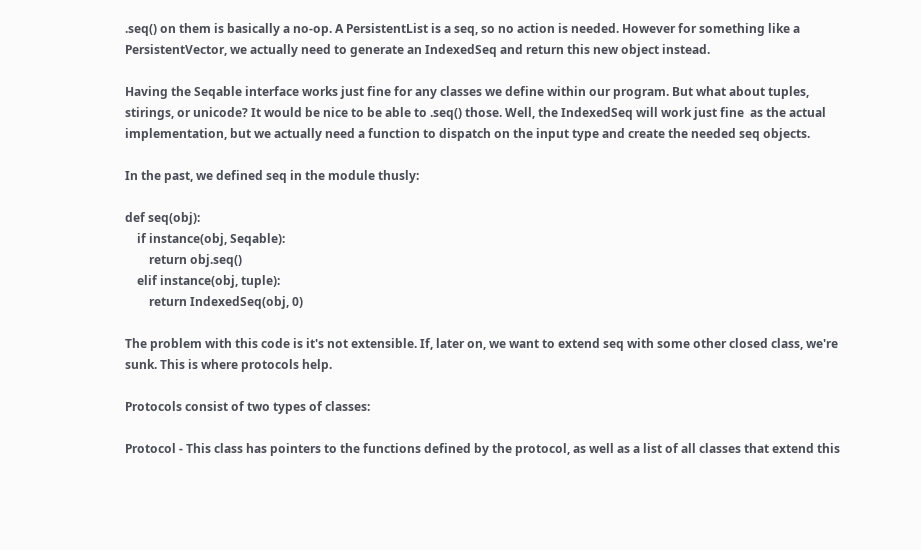.seq() on them is basically a no-op. A PersistentList is a seq, so no action is needed. However for something like a PersistentVector, we actually need to generate an IndexedSeq and return this new object instead.

Having the Seqable interface works just fine for any classes we define within our program. But what about tuples, stirings, or unicode? It would be nice to be able to .seq() those. Well, the IndexedSeq will work just fine  as the actual implementation, but we actually need a function to dispatch on the input type and create the needed seq objects.

In the past, we defined seq in the module thusly:

def seq(obj):
    if instance(obj, Seqable):
        return obj.seq()
    elif instance(obj, tuple):
        return IndexedSeq(obj, 0)

The problem with this code is it's not extensible. If, later on, we want to extend seq with some other closed class, we're sunk. This is where protocols help.

Protocols consist of two types of classes:

Protocol - This class has pointers to the functions defined by the protocol, as well as a list of all classes that extend this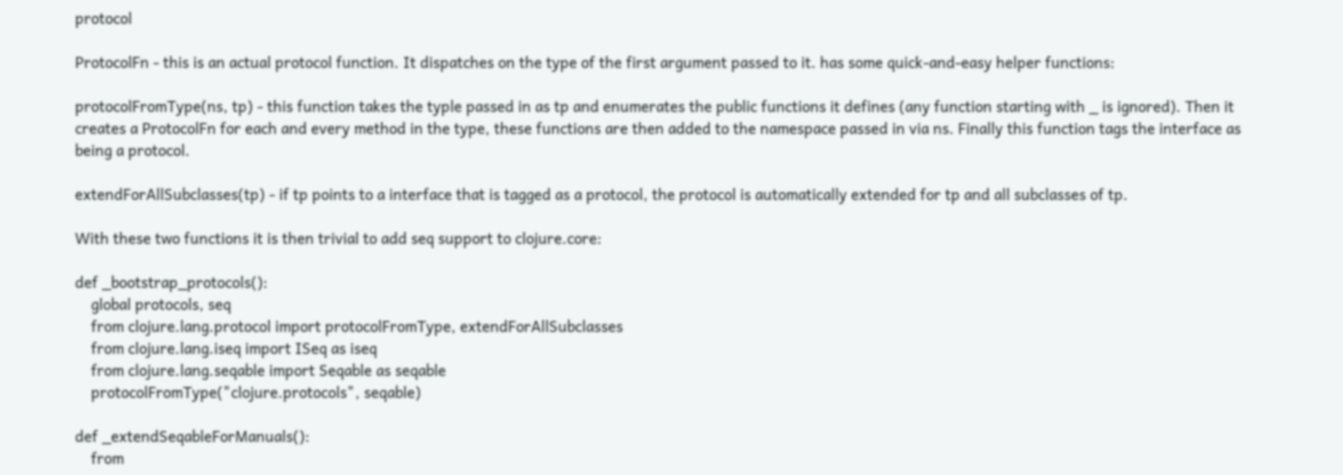protocol

ProtocolFn - this is an actual protocol function. It dispatches on the type of the first argument passed to it. has some quick-and-easy helper functions:

protocolFromType(ns, tp) - this function takes the typle passed in as tp and enumerates the public functions it defines (any function starting with _ is ignored). Then it creates a ProtocolFn for each and every method in the type, these functions are then added to the namespace passed in via ns. Finally this function tags the interface as being a protocol.

extendForAllSubclasses(tp) - if tp points to a interface that is tagged as a protocol, the protocol is automatically extended for tp and all subclasses of tp.

With these two functions it is then trivial to add seq support to clojure.core:

def _bootstrap_protocols():
    global protocols, seq
    from clojure.lang.protocol import protocolFromType, extendForAllSubclasses
    from clojure.lang.iseq import ISeq as iseq
    from clojure.lang.seqable import Seqable as seqable
    protocolFromType("clojure.protocols", seqable)

def _extendSeqableForManuals():
    from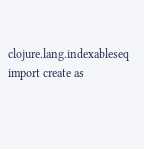clojure.lang.indexableseq import create as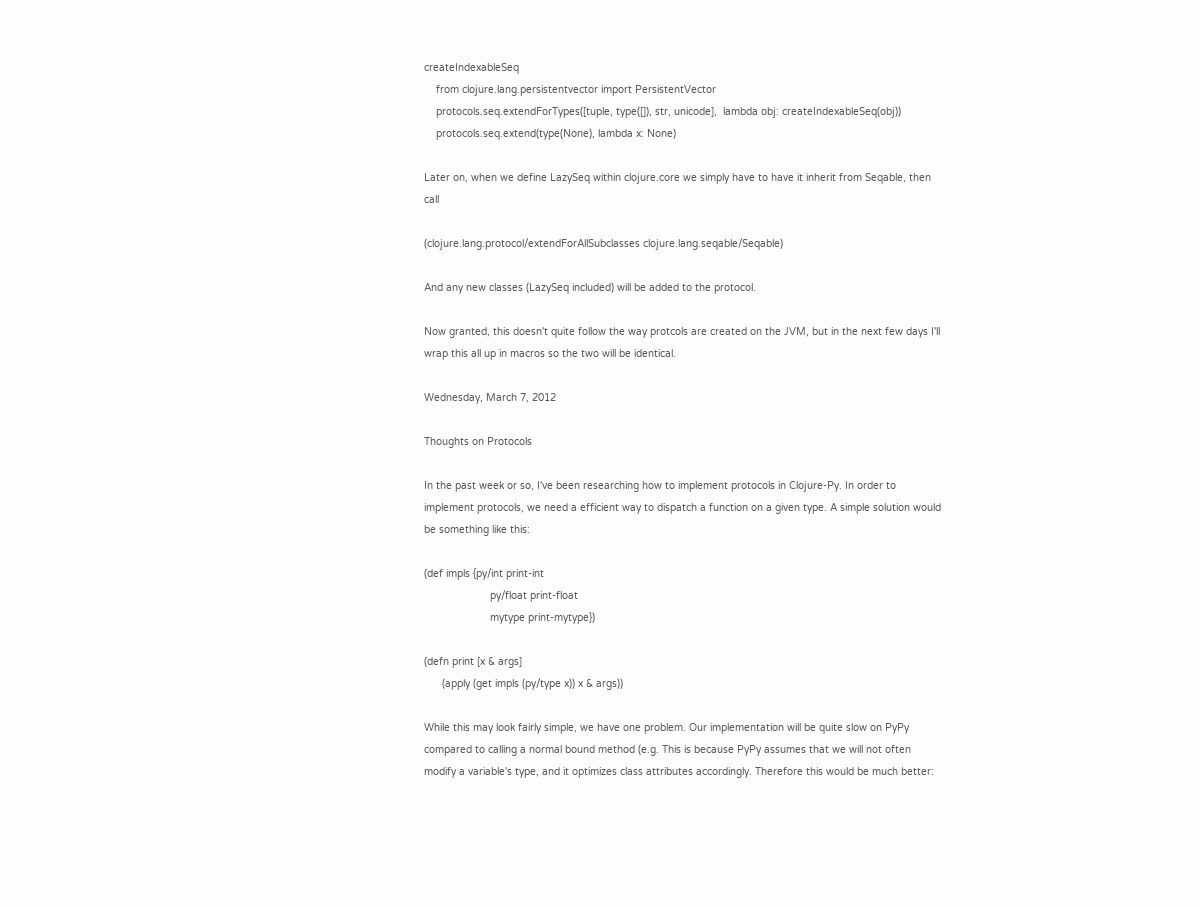createIndexableSeq
    from clojure.lang.persistentvector import PersistentVector
    protocols.seq.extendForTypes([tuple, type([]), str, unicode],  lambda obj: createIndexableSeq(obj))
    protocols.seq.extend(type(None), lambda x: None)

Later on, when we define LazySeq within clojure.core we simply have to have it inherit from Seqable, then call

(clojure.lang.protocol/extendForAllSubclasses clojure.lang.seqable/Seqable)

And any new classes (LazySeq included) will be added to the protocol.

Now granted, this doesn't quite follow the way protcols are created on the JVM, but in the next few days I'll wrap this all up in macros so the two will be identical.

Wednesday, March 7, 2012

Thoughts on Protocols

In the past week or so, I've been researching how to implement protocols in Clojure-Py. In order to implement protocols, we need a efficient way to dispatch a function on a given type. A simple solution would be something like this:

(def impls {py/int print-int
                      py/float print-float
                      mytype print-mytype})

(defn print [x & args]
      (apply (get impls (py/type x)) x & args))

While this may look fairly simple, we have one problem. Our implementation will be quite slow on PyPy compared to calling a normal bound method (e.g. This is because PyPy assumes that we will not often modify a variable's type, and it optimizes class attributes accordingly. Therefore this would be much better: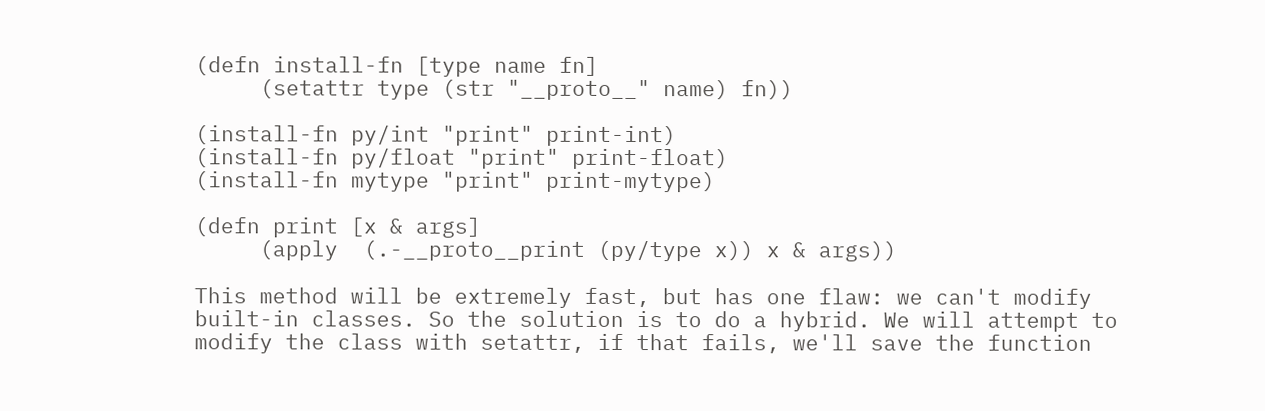(defn install-fn [type name fn]
     (setattr type (str "__proto__" name) fn))

(install-fn py/int "print" print-int)
(install-fn py/float "print" print-float)
(install-fn mytype "print" print-mytype)

(defn print [x & args]
     (apply  (.-__proto__print (py/type x)) x & args))

This method will be extremely fast, but has one flaw: we can't modify built-in classes. So the solution is to do a hybrid. We will attempt to modify the class with setattr, if that fails, we'll save the function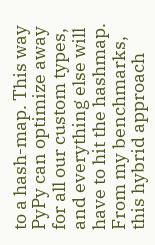to a hash-map. This way PyPy can optimize away for all our custom types, and everything else will have to hit the hashmap. From my benchmarks, this hybrid approach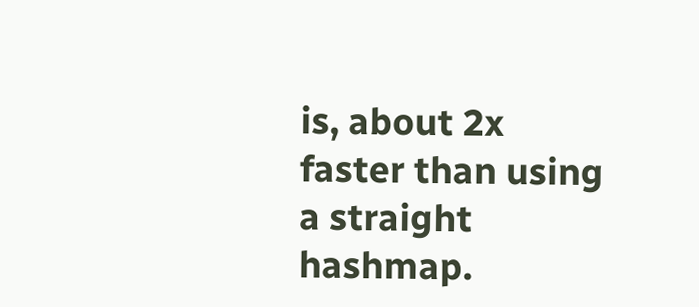is, about 2x faster than using a straight hashmap.